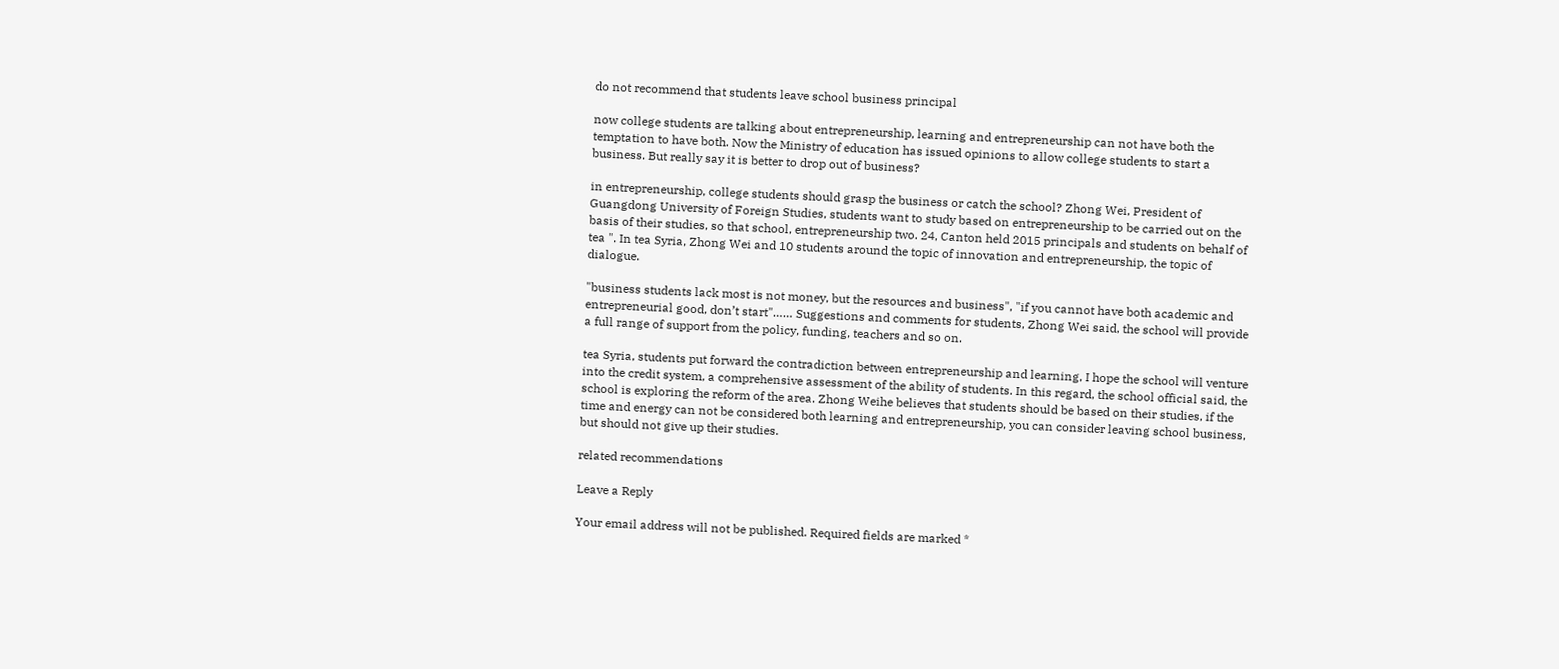do not recommend that students leave school business principal

now college students are talking about entrepreneurship, learning and entrepreneurship can not have both the temptation to have both. Now the Ministry of education has issued opinions to allow college students to start a business. But really say it is better to drop out of business?

in entrepreneurship, college students should grasp the business or catch the school? Zhong Wei, President of Guangdong University of Foreign Studies, students want to study based on entrepreneurship to be carried out on the basis of their studies, so that school, entrepreneurship two. 24, Canton held 2015 principals and students on behalf of tea ". In tea Syria, Zhong Wei and 10 students around the topic of innovation and entrepreneurship, the topic of dialogue.

"business students lack most is not money, but the resources and business", "if you cannot have both academic and entrepreneurial good, don’t start"…… Suggestions and comments for students, Zhong Wei said, the school will provide a full range of support from the policy, funding, teachers and so on.

tea Syria, students put forward the contradiction between entrepreneurship and learning, I hope the school will venture into the credit system, a comprehensive assessment of the ability of students. In this regard, the school official said, the school is exploring the reform of the area. Zhong Weihe believes that students should be based on their studies, if the time and energy can not be considered both learning and entrepreneurship, you can consider leaving school business, but should not give up their studies.

related recommendations

Leave a Reply

Your email address will not be published. Required fields are marked *